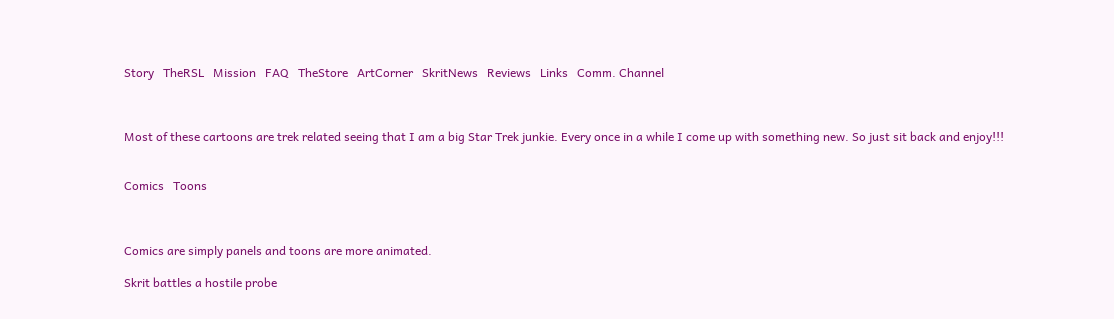Story   TheRSL   Mission   FAQ   TheStore   ArtCorner   SkritNews   Reviews   Links   Comm. Channel



Most of these cartoons are trek related seeing that I am a big Star Trek junkie. Every once in a while I come up with something new. So just sit back and enjoy!!!


Comics   Toons



Comics are simply panels and toons are more animated.

Skrit battles a hostile probe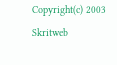Copyright(c) 2003 Skritweb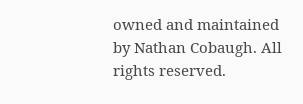owned and maintained by Nathan Cobaugh. All rights reserved.